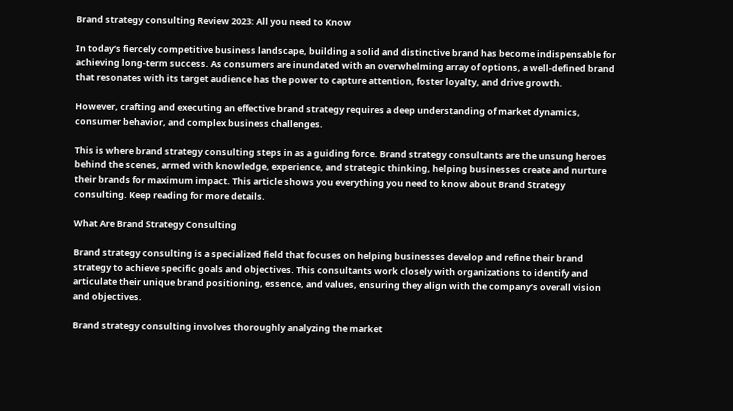Brand strategy consulting Review 2023: All you need to Know

In today’s fiercely competitive business landscape, building a solid and distinctive brand has become indispensable for achieving long-term success. As consumers are inundated with an overwhelming array of options, a well-defined brand that resonates with its target audience has the power to capture attention, foster loyalty, and drive growth.

However, crafting and executing an effective brand strategy requires a deep understanding of market dynamics, consumer behavior, and complex business challenges.

This is where brand strategy consulting steps in as a guiding force. Brand strategy consultants are the unsung heroes behind the scenes, armed with knowledge, experience, and strategic thinking, helping businesses create and nurture their brands for maximum impact. This article shows you everything you need to know about Brand Strategy consulting. Keep reading for more details.

What Are Brand Strategy Consulting

Brand strategy consulting is a specialized field that focuses on helping businesses develop and refine their brand strategy to achieve specific goals and objectives. This consultants work closely with organizations to identify and articulate their unique brand positioning, essence, and values, ensuring they align with the company’s overall vision and objectives.

Brand strategy consulting involves thoroughly analyzing the market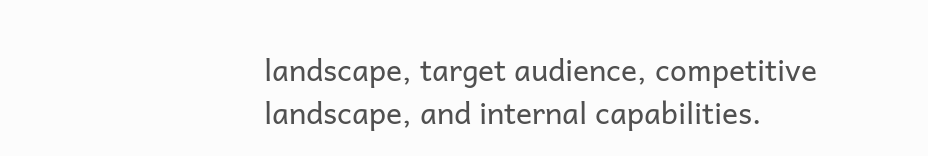landscape, target audience, competitive landscape, and internal capabilities.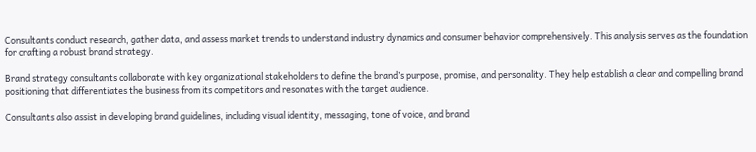Consultants conduct research, gather data, and assess market trends to understand industry dynamics and consumer behavior comprehensively. This analysis serves as the foundation for crafting a robust brand strategy.

Brand strategy consultants collaborate with key organizational stakeholders to define the brand’s purpose, promise, and personality. They help establish a clear and compelling brand positioning that differentiates the business from its competitors and resonates with the target audience.

Consultants also assist in developing brand guidelines, including visual identity, messaging, tone of voice, and brand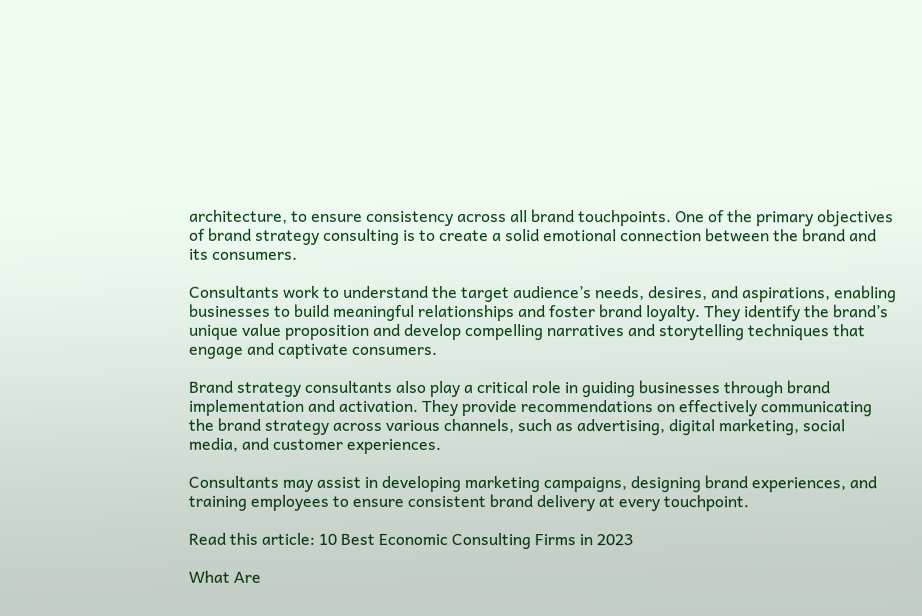architecture, to ensure consistency across all brand touchpoints. One of the primary objectives of brand strategy consulting is to create a solid emotional connection between the brand and its consumers.

Consultants work to understand the target audience’s needs, desires, and aspirations, enabling businesses to build meaningful relationships and foster brand loyalty. They identify the brand’s unique value proposition and develop compelling narratives and storytelling techniques that engage and captivate consumers.

Brand strategy consultants also play a critical role in guiding businesses through brand implementation and activation. They provide recommendations on effectively communicating the brand strategy across various channels, such as advertising, digital marketing, social media, and customer experiences.

Consultants may assist in developing marketing campaigns, designing brand experiences, and training employees to ensure consistent brand delivery at every touchpoint.

Read this article: 10 Best Economic Consulting Firms in 2023

What Are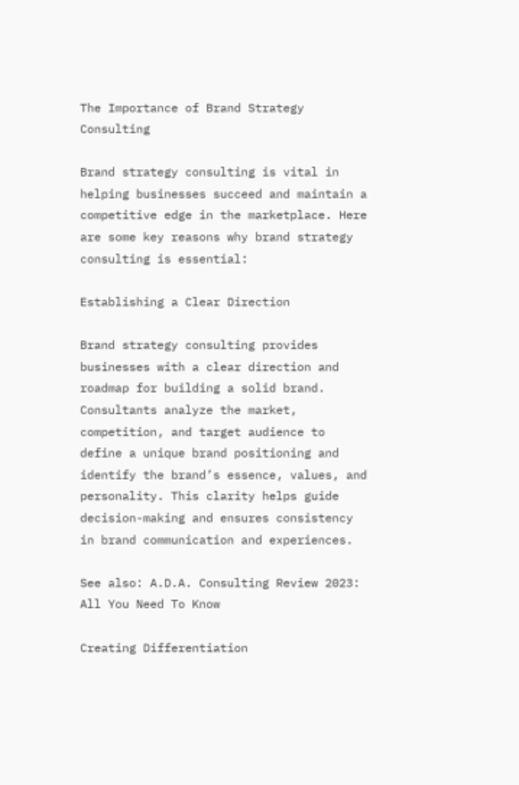The Importance of Brand Strategy Consulting

Brand strategy consulting is vital in helping businesses succeed and maintain a competitive edge in the marketplace. Here are some key reasons why brand strategy consulting is essential:

Establishing a Clear Direction

Brand strategy consulting provides businesses with a clear direction and roadmap for building a solid brand. Consultants analyze the market, competition, and target audience to define a unique brand positioning and identify the brand’s essence, values, and personality. This clarity helps guide decision-making and ensures consistency in brand communication and experiences.

See also: A.D.A. Consulting Review 2023: All You Need To Know

Creating Differentiation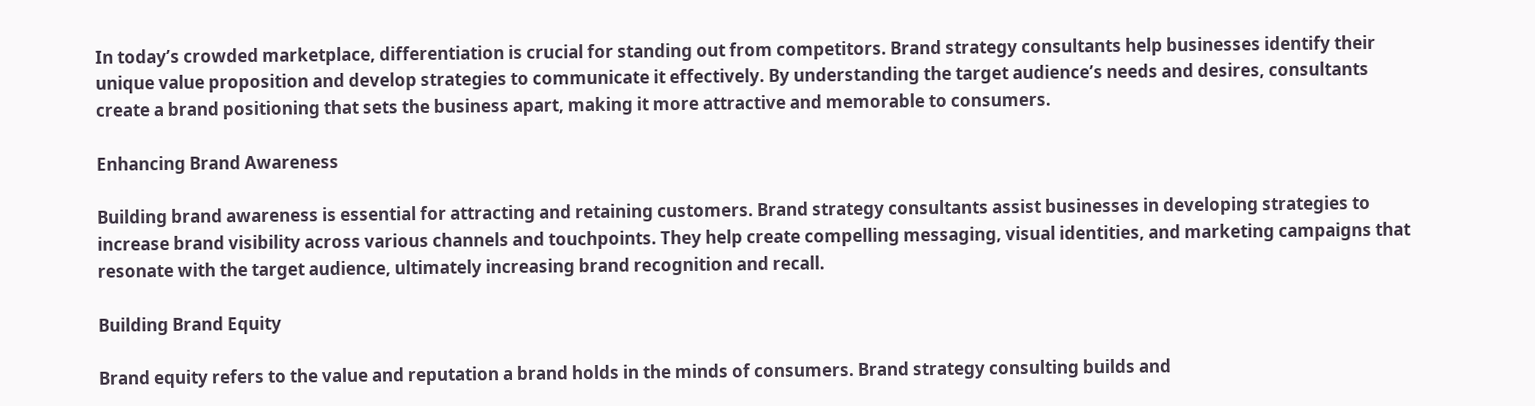In today’s crowded marketplace, differentiation is crucial for standing out from competitors. Brand strategy consultants help businesses identify their unique value proposition and develop strategies to communicate it effectively. By understanding the target audience’s needs and desires, consultants create a brand positioning that sets the business apart, making it more attractive and memorable to consumers.

Enhancing Brand Awareness

Building brand awareness is essential for attracting and retaining customers. Brand strategy consultants assist businesses in developing strategies to increase brand visibility across various channels and touchpoints. They help create compelling messaging, visual identities, and marketing campaigns that resonate with the target audience, ultimately increasing brand recognition and recall.

Building Brand Equity

Brand equity refers to the value and reputation a brand holds in the minds of consumers. Brand strategy consulting builds and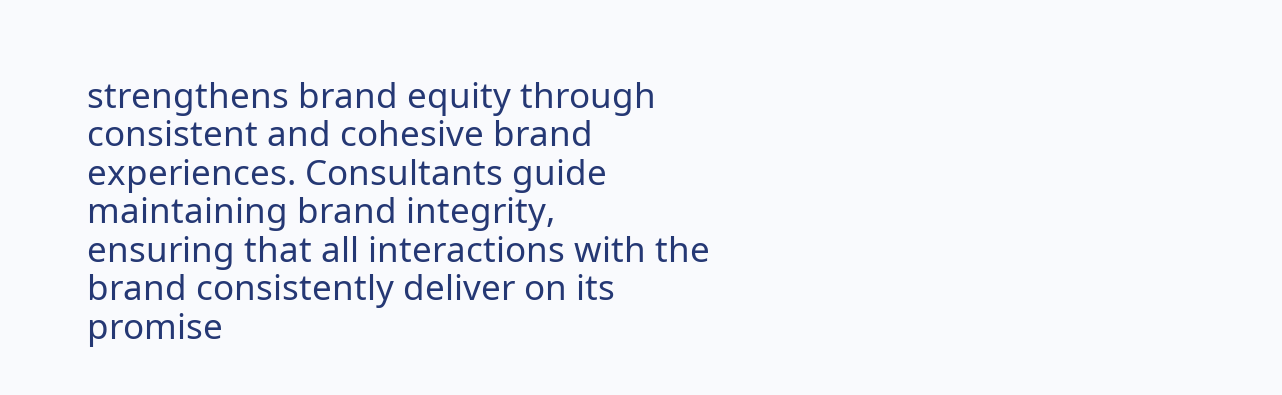strengthens brand equity through consistent and cohesive brand experiences. Consultants guide maintaining brand integrity, ensuring that all interactions with the brand consistently deliver on its promise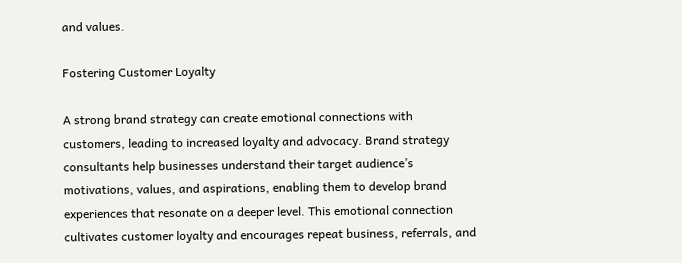and values.

Fostering Customer Loyalty

A strong brand strategy can create emotional connections with customers, leading to increased loyalty and advocacy. Brand strategy consultants help businesses understand their target audience’s motivations, values, and aspirations, enabling them to develop brand experiences that resonate on a deeper level. This emotional connection cultivates customer loyalty and encourages repeat business, referrals, and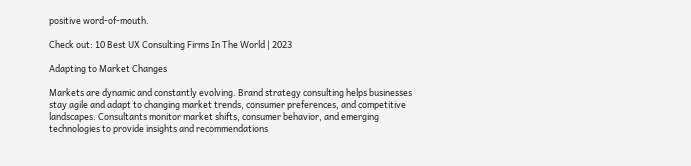positive word-of-mouth.

Check out: 10 Best UX Consulting Firms In The World | 2023

Adapting to Market Changes

Markets are dynamic and constantly evolving. Brand strategy consulting helps businesses stay agile and adapt to changing market trends, consumer preferences, and competitive landscapes. Consultants monitor market shifts, consumer behavior, and emerging technologies to provide insights and recommendations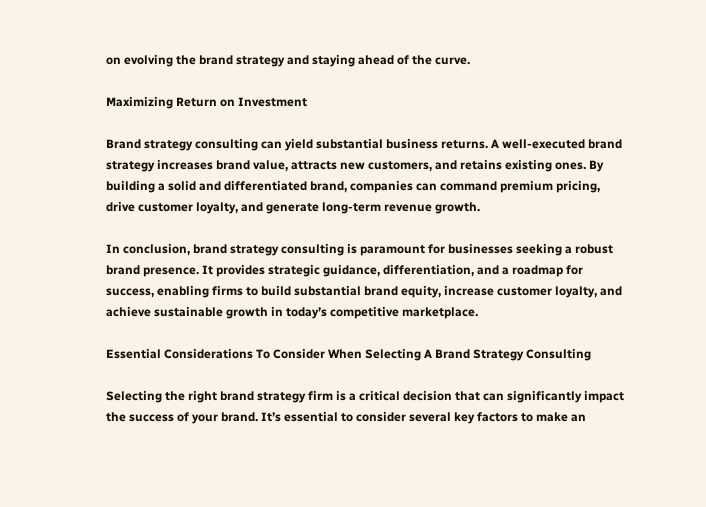on evolving the brand strategy and staying ahead of the curve.

Maximizing Return on Investment

Brand strategy consulting can yield substantial business returns. A well-executed brand strategy increases brand value, attracts new customers, and retains existing ones. By building a solid and differentiated brand, companies can command premium pricing, drive customer loyalty, and generate long-term revenue growth.

In conclusion, brand strategy consulting is paramount for businesses seeking a robust brand presence. It provides strategic guidance, differentiation, and a roadmap for success, enabling firms to build substantial brand equity, increase customer loyalty, and achieve sustainable growth in today’s competitive marketplace.

Essential Considerations To Consider When Selecting A Brand Strategy Consulting

Selecting the right brand strategy firm is a critical decision that can significantly impact the success of your brand. It’s essential to consider several key factors to make an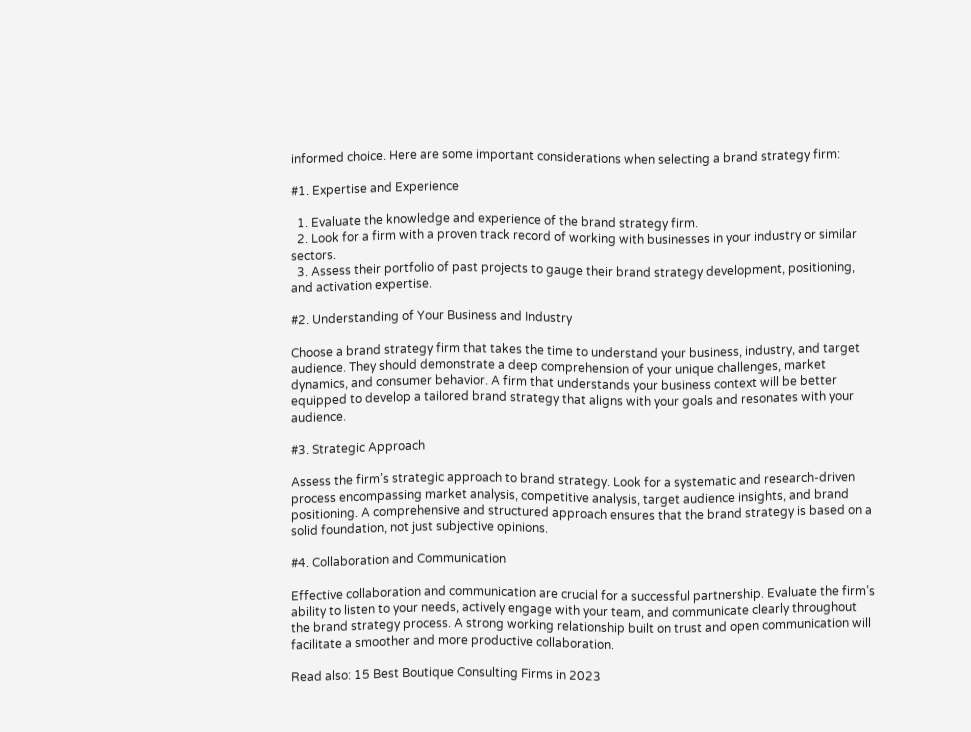informed choice. Here are some important considerations when selecting a brand strategy firm:

#1. Expertise and Experience

  1. Evaluate the knowledge and experience of the brand strategy firm.
  2. Look for a firm with a proven track record of working with businesses in your industry or similar sectors.
  3. Assess their portfolio of past projects to gauge their brand strategy development, positioning, and activation expertise.

#2. Understanding of Your Business and Industry

Choose a brand strategy firm that takes the time to understand your business, industry, and target audience. They should demonstrate a deep comprehension of your unique challenges, market dynamics, and consumer behavior. A firm that understands your business context will be better equipped to develop a tailored brand strategy that aligns with your goals and resonates with your audience.

#3. Strategic Approach

Assess the firm’s strategic approach to brand strategy. Look for a systematic and research-driven process encompassing market analysis, competitive analysis, target audience insights, and brand positioning. A comprehensive and structured approach ensures that the brand strategy is based on a solid foundation, not just subjective opinions.

#4. Collaboration and Communication

Effective collaboration and communication are crucial for a successful partnership. Evaluate the firm’s ability to listen to your needs, actively engage with your team, and communicate clearly throughout the brand strategy process. A strong working relationship built on trust and open communication will facilitate a smoother and more productive collaboration.

Read also: 15 Best Boutique Consulting Firms in 2023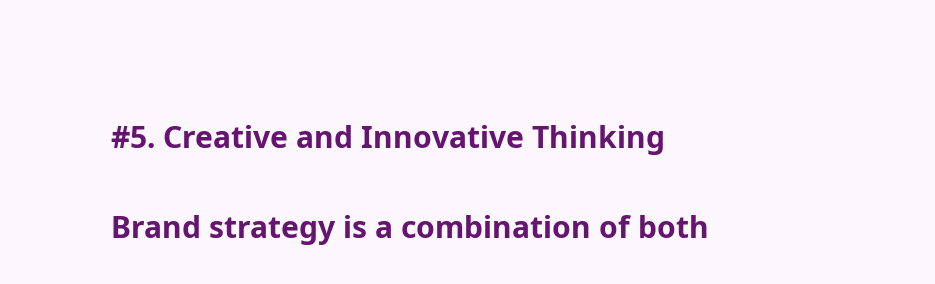#5. Creative and Innovative Thinking

Brand strategy is a combination of both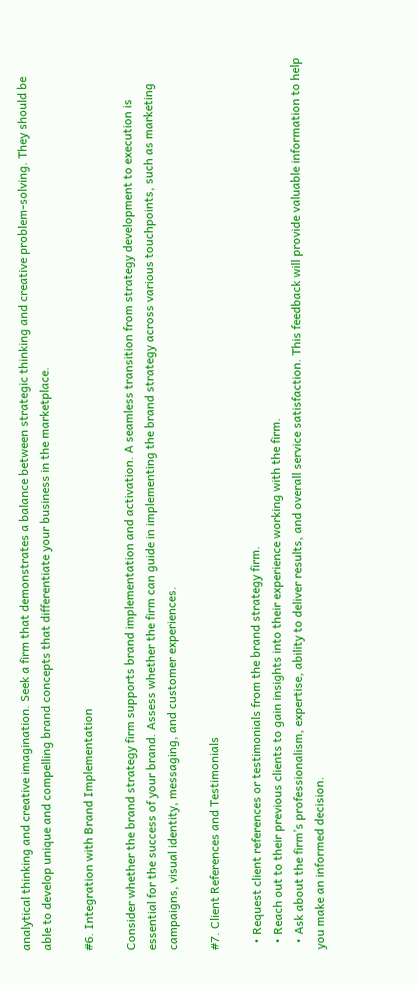analytical thinking and creative imagination. Seek a firm that demonstrates a balance between strategic thinking and creative problem-solving. They should be able to develop unique and compelling brand concepts that differentiate your business in the marketplace.

#6. Integration with Brand Implementation

Consider whether the brand strategy firm supports brand implementation and activation. A seamless transition from strategy development to execution is essential for the success of your brand. Assess whether the firm can guide in implementing the brand strategy across various touchpoints, such as marketing campaigns, visual identity, messaging, and customer experiences.

#7. Client References and Testimonials

  • Request client references or testimonials from the brand strategy firm.
  • Reach out to their previous clients to gain insights into their experience working with the firm.
  • Ask about the firm’s professionalism, expertise, ability to deliver results, and overall service satisfaction. This feedback will provide valuable information to help you make an informed decision.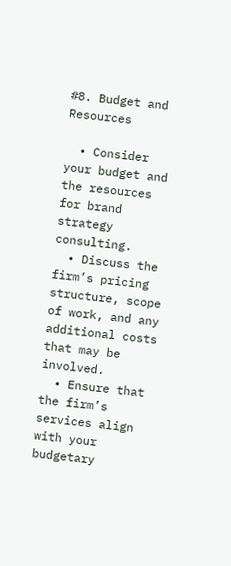#8. Budget and Resources

  • Consider your budget and the resources for brand strategy consulting.
  • Discuss the firm’s pricing structure, scope of work, and any additional costs that may be involved.
  • Ensure that the firm’s services align with your budgetary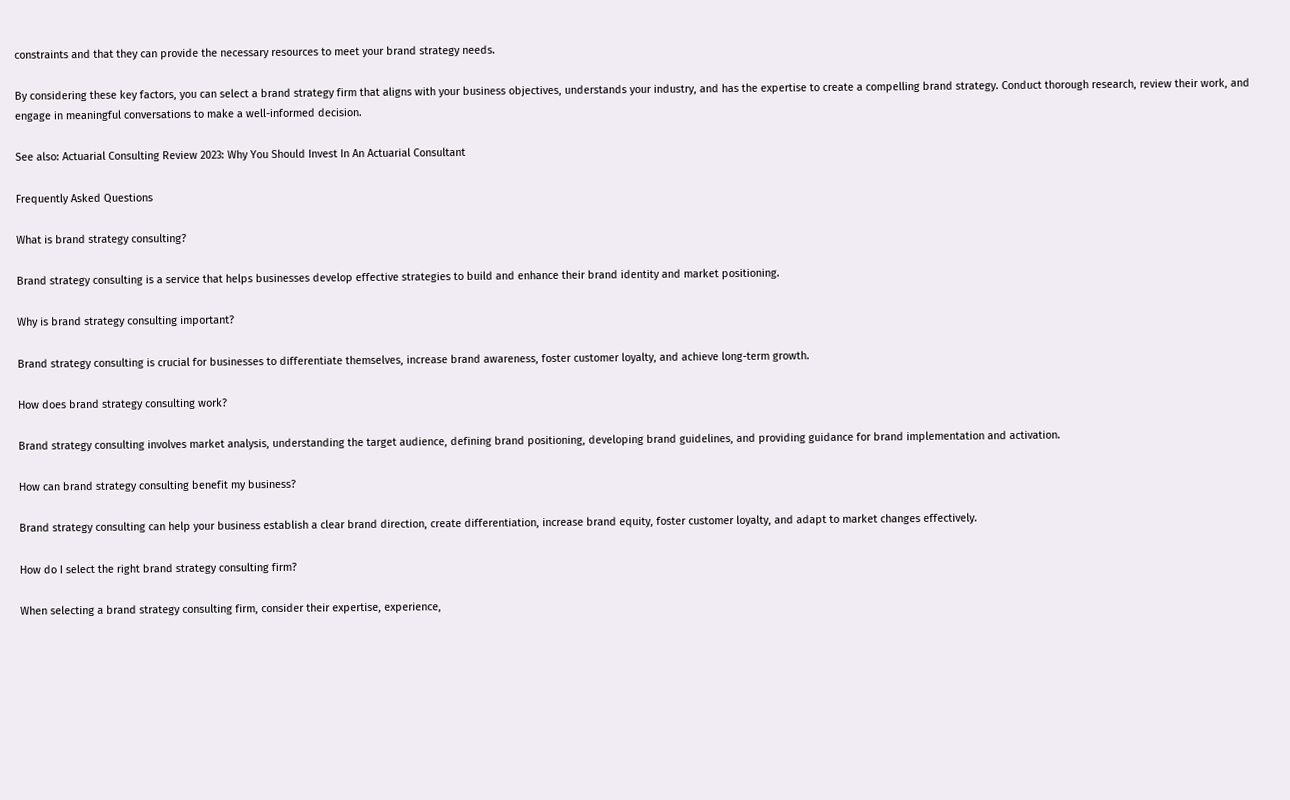constraints and that they can provide the necessary resources to meet your brand strategy needs.

By considering these key factors, you can select a brand strategy firm that aligns with your business objectives, understands your industry, and has the expertise to create a compelling brand strategy. Conduct thorough research, review their work, and engage in meaningful conversations to make a well-informed decision.

See also: Actuarial Consulting Review 2023: Why You Should Invest In An Actuarial Consultant

Frequently Asked Questions

What is brand strategy consulting?

Brand strategy consulting is a service that helps businesses develop effective strategies to build and enhance their brand identity and market positioning.

Why is brand strategy consulting important?

Brand strategy consulting is crucial for businesses to differentiate themselves, increase brand awareness, foster customer loyalty, and achieve long-term growth.

How does brand strategy consulting work?

Brand strategy consulting involves market analysis, understanding the target audience, defining brand positioning, developing brand guidelines, and providing guidance for brand implementation and activation.

How can brand strategy consulting benefit my business?

Brand strategy consulting can help your business establish a clear brand direction, create differentiation, increase brand equity, foster customer loyalty, and adapt to market changes effectively.

How do I select the right brand strategy consulting firm?

When selecting a brand strategy consulting firm, consider their expertise, experience,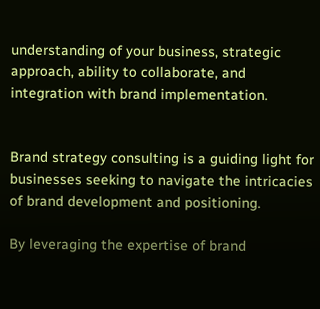understanding of your business, strategic approach, ability to collaborate, and integration with brand implementation.


Brand strategy consulting is a guiding light for businesses seeking to navigate the intricacies of brand development and positioning.

By leveraging the expertise of brand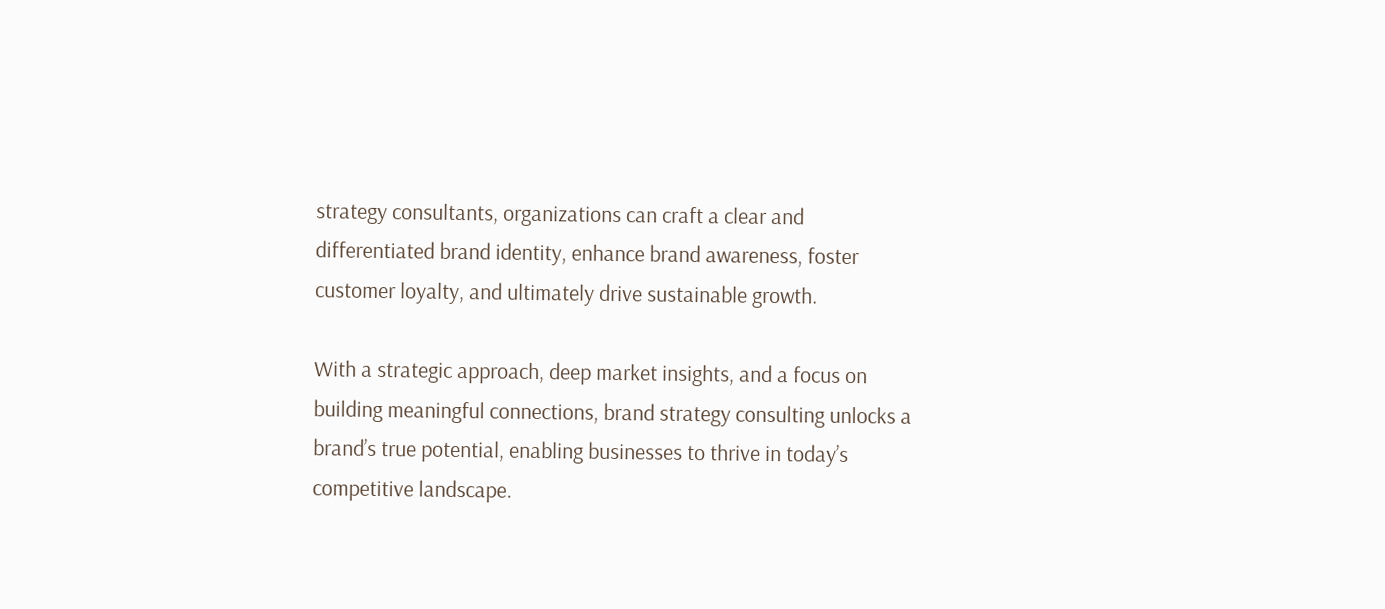strategy consultants, organizations can craft a clear and differentiated brand identity, enhance brand awareness, foster customer loyalty, and ultimately drive sustainable growth.

With a strategic approach, deep market insights, and a focus on building meaningful connections, brand strategy consulting unlocks a brand’s true potential, enabling businesses to thrive in today’s competitive landscape.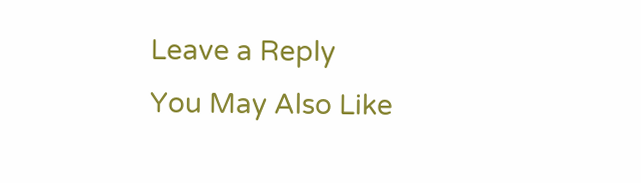Leave a Reply
You May Also Like